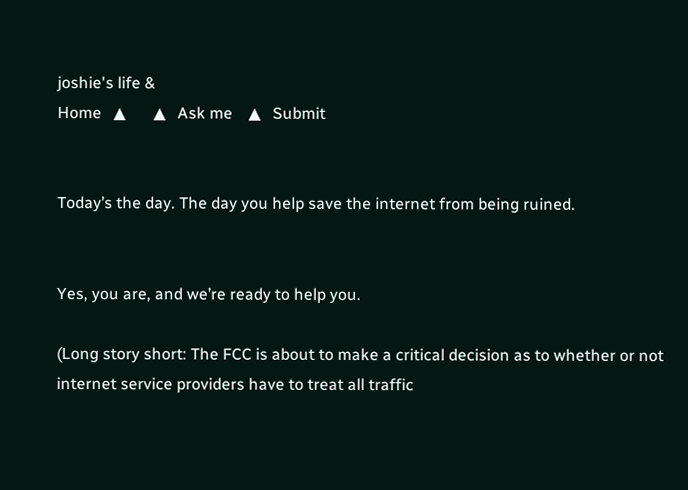joshie's life &
Home   ▲       ▲   Ask me    ▲   Submit


Today’s the day. The day you help save the internet from being ruined.


Yes, you are, and we’re ready to help you.

(Long story short: The FCC is about to make a critical decision as to whether or not internet service providers have to treat all traffic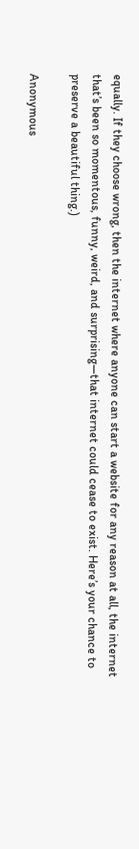equally. If they choose wrong, then the internet where anyone can start a website for any reason at all, the internet that’s been so momentous, funny, weird, and surprising—that internet could cease to exist. Here’s your chance to preserve a beautiful thing.)

Anonymous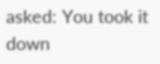asked: You took it down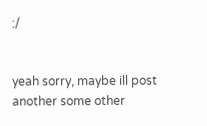:/


yeah sorry, maybe ill post another some other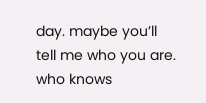day. maybe you’ll tell me who you are. who knows